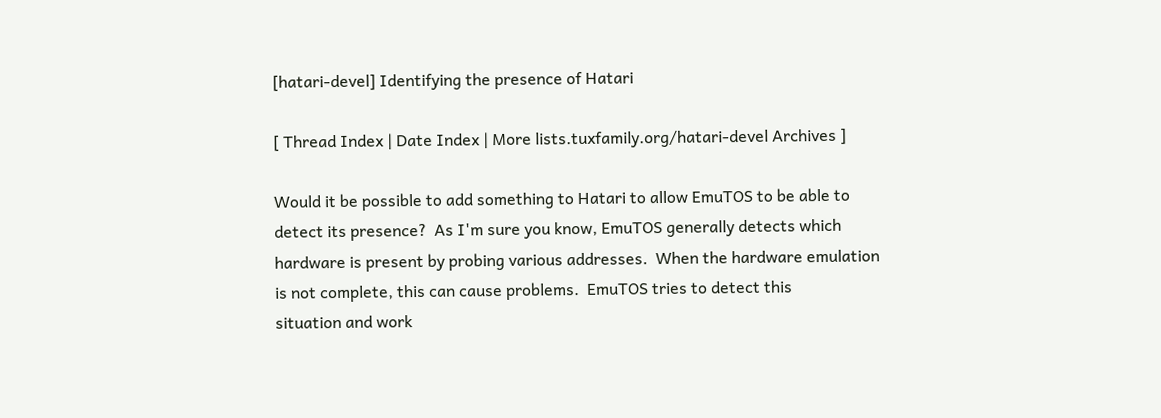[hatari-devel] Identifying the presence of Hatari

[ Thread Index | Date Index | More lists.tuxfamily.org/hatari-devel Archives ]

Would it be possible to add something to Hatari to allow EmuTOS to be able to
detect its presence?  As I'm sure you know, EmuTOS generally detects which
hardware is present by probing various addresses.  When the hardware emulation
is not complete, this can cause problems.  EmuTOS tries to detect this
situation and work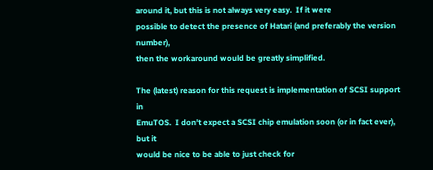around it, but this is not always very easy.  If it were
possible to detect the presence of Hatari (and preferably the version number),
then the workaround would be greatly simplified.

The (latest) reason for this request is implementation of SCSI support in
EmuTOS.  I don't expect a SCSI chip emulation soon (or in fact ever), but it
would be nice to be able to just check for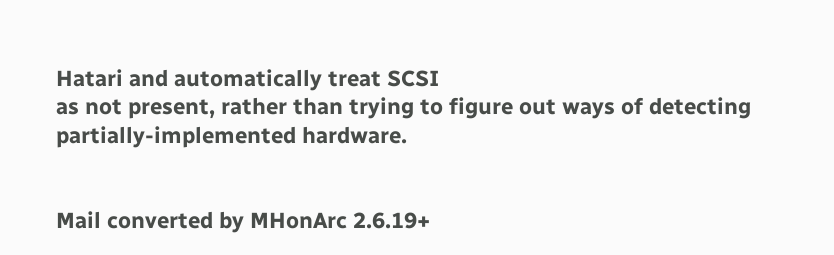Hatari and automatically treat SCSI
as not present, rather than trying to figure out ways of detecting
partially-implemented hardware.


Mail converted by MHonArc 2.6.19+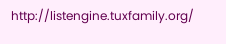http://listengine.tuxfamily.org/